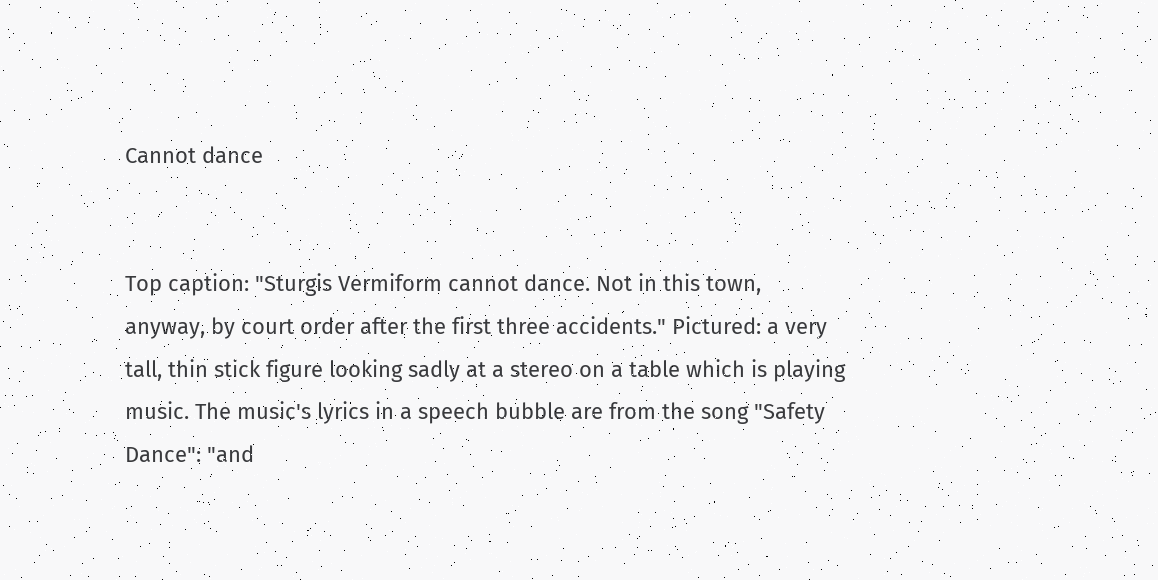Cannot dance


Top caption: "Sturgis Vermiform cannot dance. Not in this town, anyway, by court order after the first three accidents." Pictured: a very tall, thin stick figure looking sadly at a stereo on a table which is playing music. The music's lyrics in a speech bubble are from the song "Safety Dance": "and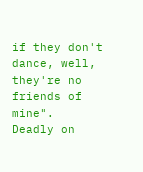if they don't dance, well, they're no friends of mine".
Deadly on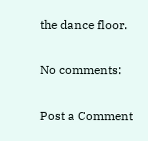the dance floor.

No comments:

Post a Comment